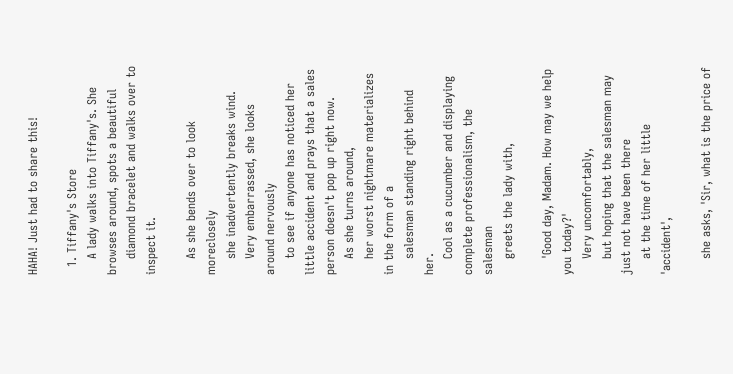HAHA! Just had to share this!

  1. Tiffany's Store
    A lady walks into Tiffany's. She browses around, spots a beautiful
    diamond bracelet and walks over to inspect it.

    As she bends over to look moreclosely
    she inadvertently breaks wind.
    Very embarrassed, she looks around nervously
    to see if anyone has noticed her little accident and prays that a sales person doesn't pop up right now.
    As she turns around,
    her worst nightmare materializes in the form of a
    salesman standing right behind her.
    Cool as a cucumber and displaying complete professionalism, the salesman
    greets the lady with,

    'Good day, Madam. How may we help you today?'
    Very uncomfortably,
    but hoping that the salesman may just not have been there
    at the time of her little 'accident',

    she asks, 'Sir, what is the price of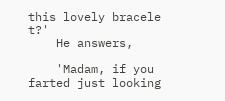this lovely bracele t?'
    He answers,

    'Madam, if you farted just looking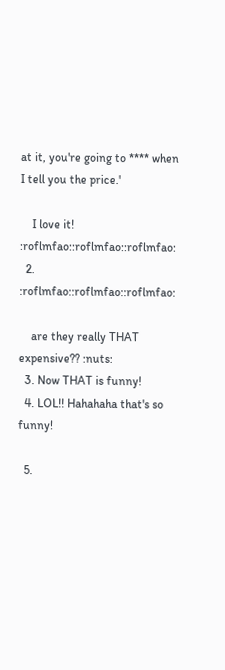at it, you're going to **** when I tell you the price.'

    I love it! :roflmfao::roflmfao::roflmfao:
  2. :roflmfao::roflmfao::roflmfao:

    are they really THAT expensive?? :nuts:
  3. Now THAT is funny!
  4. LOL!! Hahahaha that's so funny!

  5.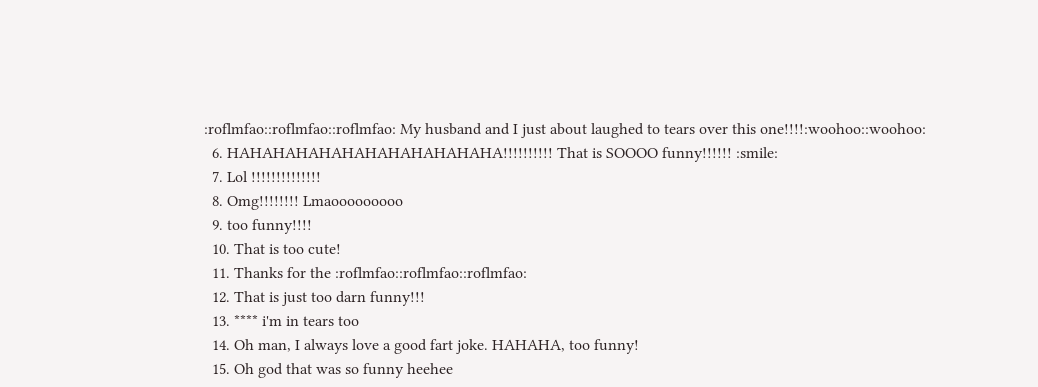:roflmfao::roflmfao::roflmfao: My husband and I just about laughed to tears over this one!!!!:woohoo::woohoo:
  6. HAHAHAHAHAHAHAHAHAHAHAHA!!!!!!!!!! That is SOOOO funny!!!!!! :smile:
  7. Lol !!!!!!!!!!!!!!
  8. Omg!!!!!!!! Lmaooooooooo
  9. too funny!!!!
  10. That is too cute!
  11. Thanks for the :roflmfao::roflmfao::roflmfao:
  12. That is just too darn funny!!!
  13. **** i'm in tears too
  14. Oh man, I always love a good fart joke. HAHAHA, too funny!
  15. Oh god that was so funny heehee